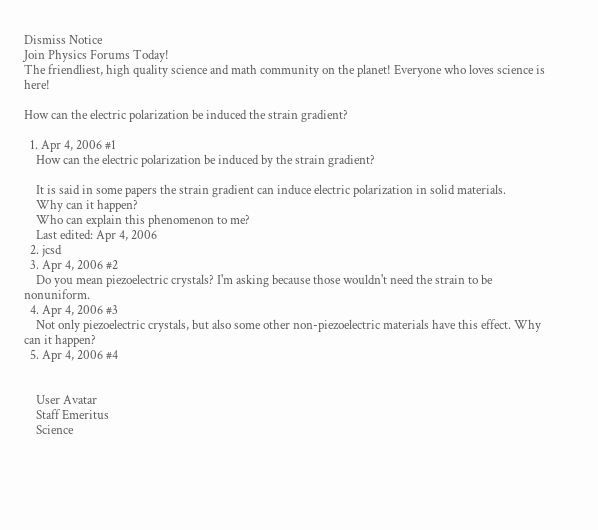Dismiss Notice
Join Physics Forums Today!
The friendliest, high quality science and math community on the planet! Everyone who loves science is here!

How can the electric polarization be induced the strain gradient?

  1. Apr 4, 2006 #1
    How can the electric polarization be induced by the strain gradient?

    It is said in some papers the strain gradient can induce electric polarization in solid materials.
    Why can it happen?
    Who can explain this phenomenon to me?
    Last edited: Apr 4, 2006
  2. jcsd
  3. Apr 4, 2006 #2
    Do you mean piezoelectric crystals? I'm asking because those wouldn't need the strain to be nonuniform.
  4. Apr 4, 2006 #3
    Not only piezoelectric crystals, but also some other non-piezoelectric materials have this effect. Why can it happen?
  5. Apr 4, 2006 #4


    User Avatar
    Staff Emeritus
    Science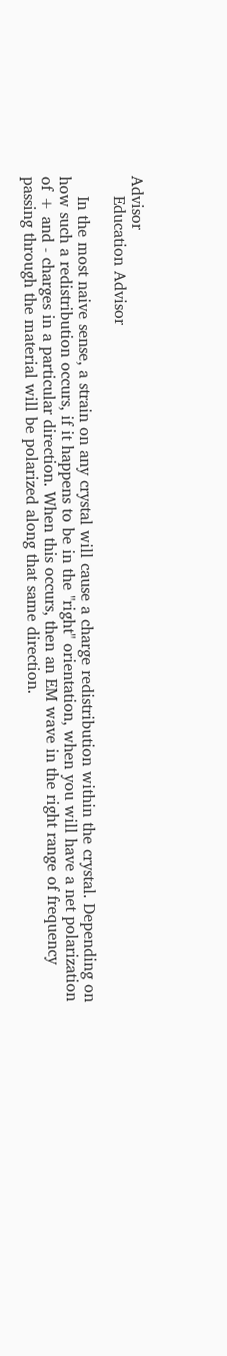Advisor
    Education Advisor

    In the most naive sense, a strain on any crystal will cause a charge redistribution within the crystal. Depending on how such a redistribution occurs, if it happens to be in the "right" orientation, when you will have a net polarization of + and - charges in a particular direction. When this occurs, then an EM wave in the right range of frequency passing through the material will be polarized along that same direction.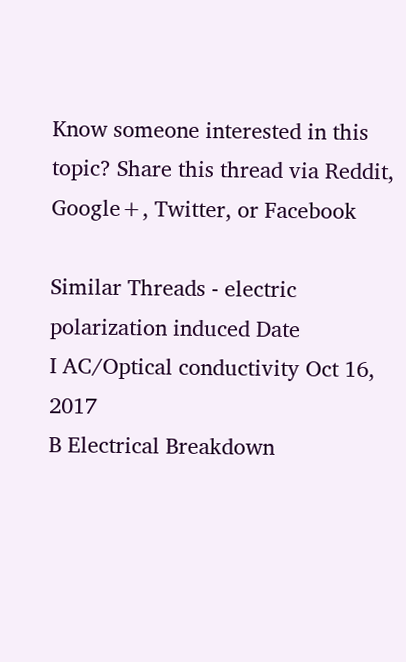Know someone interested in this topic? Share this thread via Reddit, Google+, Twitter, or Facebook

Similar Threads - electric polarization induced Date
I AC/Optical conductivity Oct 16, 2017
B Electrical Breakdown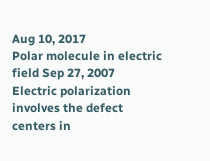Aug 10, 2017
Polar molecule in electric field Sep 27, 2007
Electric polarization involves the defect centers in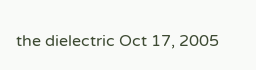the dielectric Oct 17, 2005